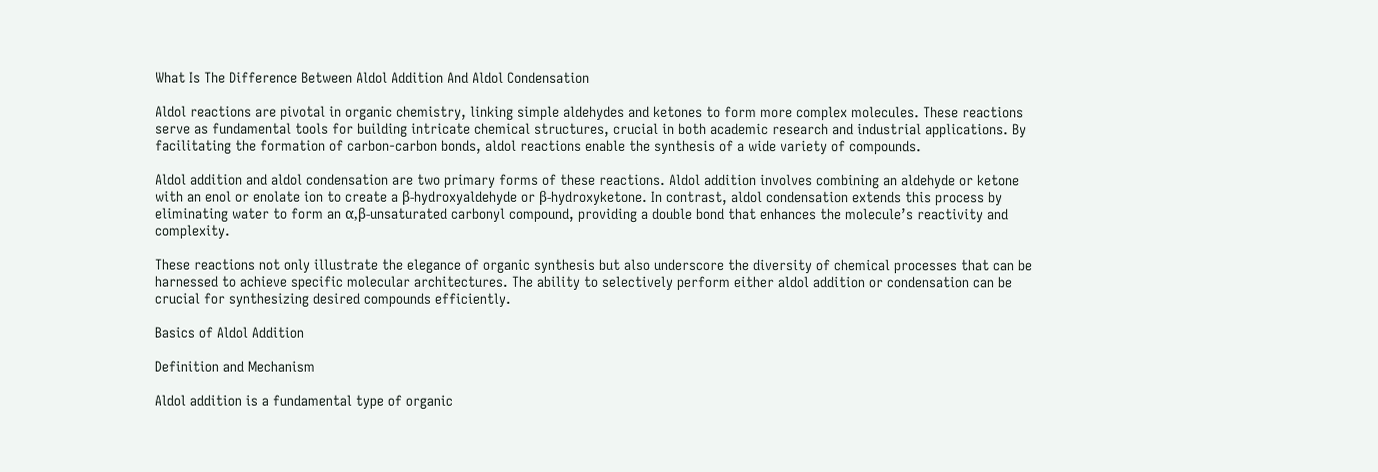What Is The Difference Between Aldol Addition And Aldol Condensation

Aldol reactions are pivotal in organic chemistry, linking simple aldehydes and ketones to form more complex molecules. These reactions serve as fundamental tools for building intricate chemical structures, crucial in both academic research and industrial applications. By facilitating the formation of carbon-carbon bonds, aldol reactions enable the synthesis of a wide variety of compounds.

Aldol addition and aldol condensation are two primary forms of these reactions. Aldol addition involves combining an aldehyde or ketone with an enol or enolate ion to create a β-hydroxyaldehyde or β-hydroxyketone. In contrast, aldol condensation extends this process by eliminating water to form an α,β-unsaturated carbonyl compound, providing a double bond that enhances the molecule’s reactivity and complexity.

These reactions not only illustrate the elegance of organic synthesis but also underscore the diversity of chemical processes that can be harnessed to achieve specific molecular architectures. The ability to selectively perform either aldol addition or condensation can be crucial for synthesizing desired compounds efficiently.

Basics of Aldol Addition

Definition and Mechanism

Aldol addition is a fundamental type of organic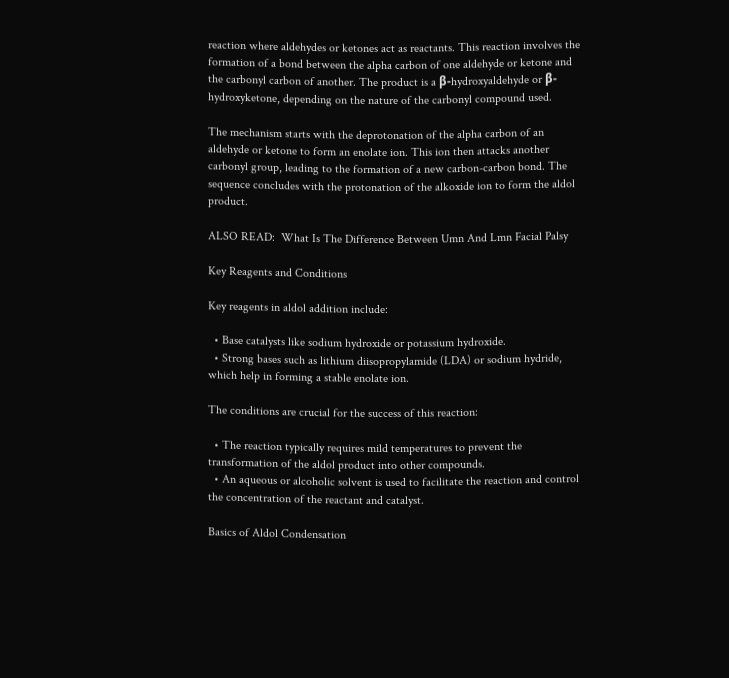reaction where aldehydes or ketones act as reactants. This reaction involves the formation of a bond between the alpha carbon of one aldehyde or ketone and the carbonyl carbon of another. The product is a β-hydroxyaldehyde or β-hydroxyketone, depending on the nature of the carbonyl compound used.

The mechanism starts with the deprotonation of the alpha carbon of an aldehyde or ketone to form an enolate ion. This ion then attacks another carbonyl group, leading to the formation of a new carbon-carbon bond. The sequence concludes with the protonation of the alkoxide ion to form the aldol product.

ALSO READ:  What Is The Difference Between Umn And Lmn Facial Palsy

Key Reagents and Conditions

Key reagents in aldol addition include:

  • Base catalysts like sodium hydroxide or potassium hydroxide.
  • Strong bases such as lithium diisopropylamide (LDA) or sodium hydride, which help in forming a stable enolate ion.

The conditions are crucial for the success of this reaction:

  • The reaction typically requires mild temperatures to prevent the transformation of the aldol product into other compounds.
  • An aqueous or alcoholic solvent is used to facilitate the reaction and control the concentration of the reactant and catalyst.

Basics of Aldol Condensation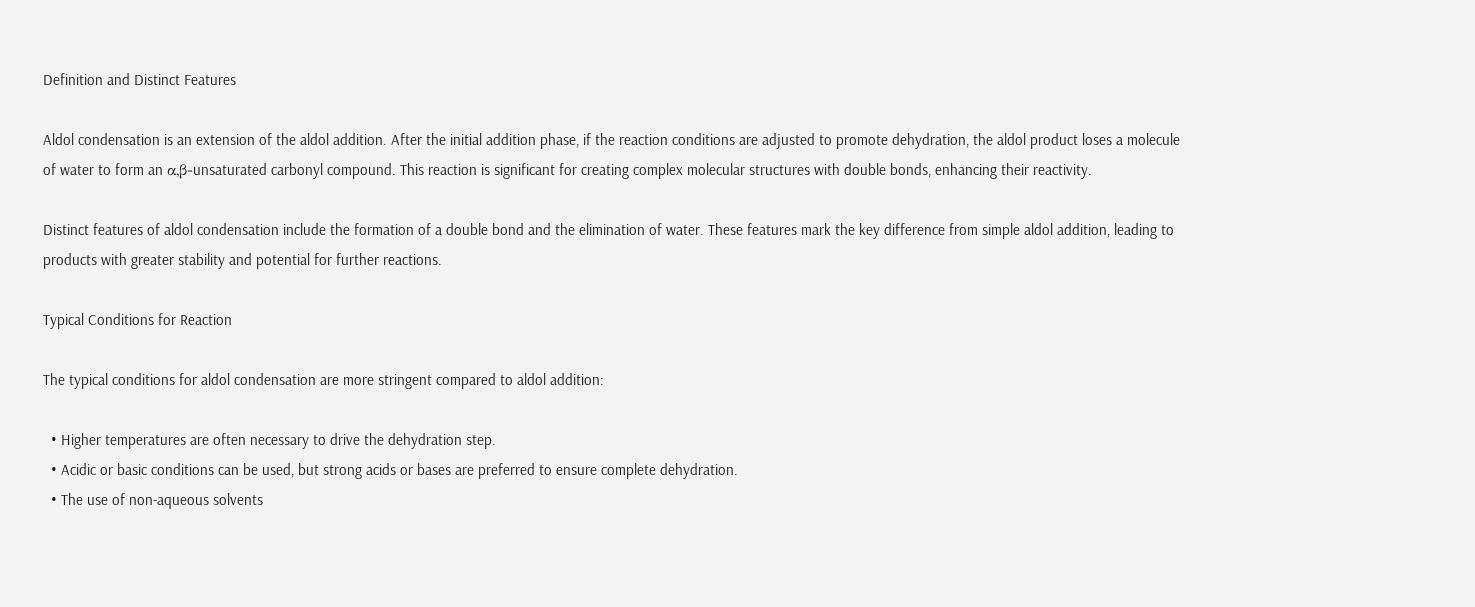Definition and Distinct Features

Aldol condensation is an extension of the aldol addition. After the initial addition phase, if the reaction conditions are adjusted to promote dehydration, the aldol product loses a molecule of water to form an α,β-unsaturated carbonyl compound. This reaction is significant for creating complex molecular structures with double bonds, enhancing their reactivity.

Distinct features of aldol condensation include the formation of a double bond and the elimination of water. These features mark the key difference from simple aldol addition, leading to products with greater stability and potential for further reactions.

Typical Conditions for Reaction

The typical conditions for aldol condensation are more stringent compared to aldol addition:

  • Higher temperatures are often necessary to drive the dehydration step.
  • Acidic or basic conditions can be used, but strong acids or bases are preferred to ensure complete dehydration.
  • The use of non-aqueous solvents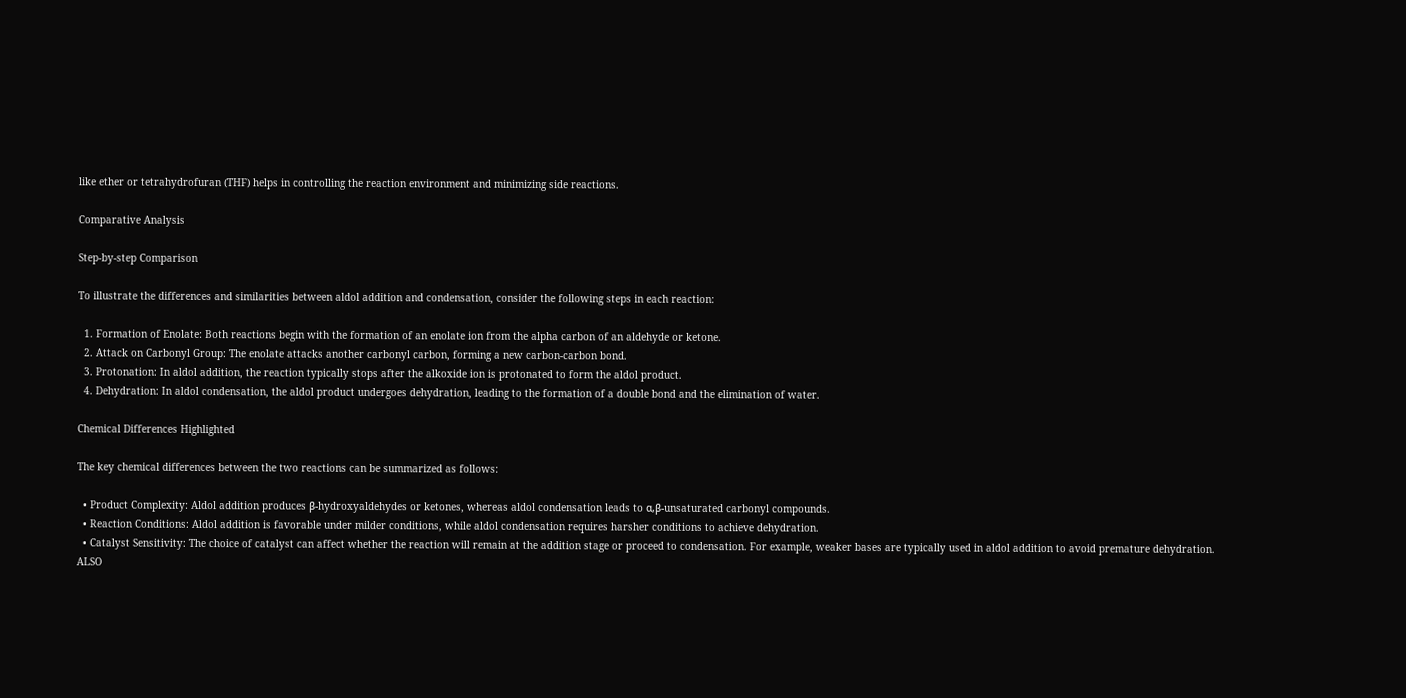like ether or tetrahydrofuran (THF) helps in controlling the reaction environment and minimizing side reactions.

Comparative Analysis

Step-by-step Comparison

To illustrate the differences and similarities between aldol addition and condensation, consider the following steps in each reaction:

  1. Formation of Enolate: Both reactions begin with the formation of an enolate ion from the alpha carbon of an aldehyde or ketone.
  2. Attack on Carbonyl Group: The enolate attacks another carbonyl carbon, forming a new carbon-carbon bond.
  3. Protonation: In aldol addition, the reaction typically stops after the alkoxide ion is protonated to form the aldol product.
  4. Dehydration: In aldol condensation, the aldol product undergoes dehydration, leading to the formation of a double bond and the elimination of water.

Chemical Differences Highlighted

The key chemical differences between the two reactions can be summarized as follows:

  • Product Complexity: Aldol addition produces β-hydroxyaldehydes or ketones, whereas aldol condensation leads to α,β-unsaturated carbonyl compounds.
  • Reaction Conditions: Aldol addition is favorable under milder conditions, while aldol condensation requires harsher conditions to achieve dehydration.
  • Catalyst Sensitivity: The choice of catalyst can affect whether the reaction will remain at the addition stage or proceed to condensation. For example, weaker bases are typically used in aldol addition to avoid premature dehydration.
ALSO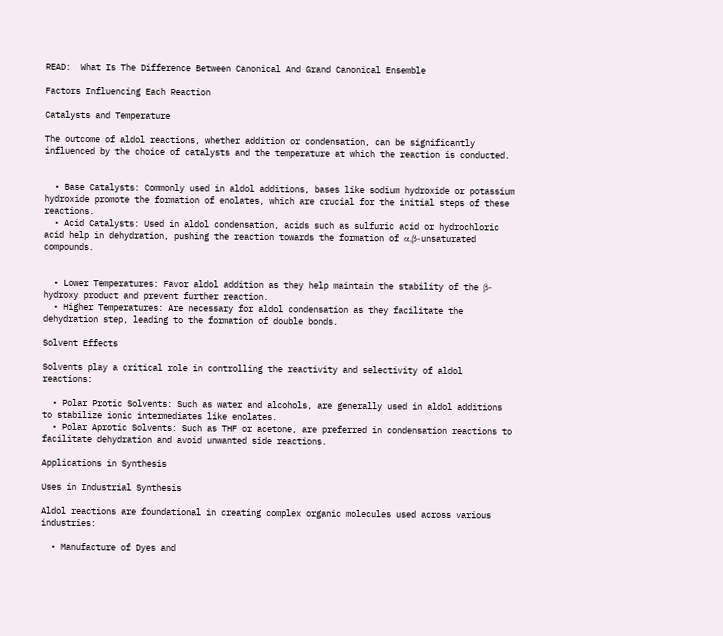READ:  What Is The Difference Between Canonical And Grand Canonical Ensemble

Factors Influencing Each Reaction

Catalysts and Temperature

The outcome of aldol reactions, whether addition or condensation, can be significantly influenced by the choice of catalysts and the temperature at which the reaction is conducted.


  • Base Catalysts: Commonly used in aldol additions, bases like sodium hydroxide or potassium hydroxide promote the formation of enolates, which are crucial for the initial steps of these reactions.
  • Acid Catalysts: Used in aldol condensation, acids such as sulfuric acid or hydrochloric acid help in dehydration, pushing the reaction towards the formation of α,β-unsaturated compounds.


  • Lower Temperatures: Favor aldol addition as they help maintain the stability of the β-hydroxy product and prevent further reaction.
  • Higher Temperatures: Are necessary for aldol condensation as they facilitate the dehydration step, leading to the formation of double bonds.

Solvent Effects

Solvents play a critical role in controlling the reactivity and selectivity of aldol reactions:

  • Polar Protic Solvents: Such as water and alcohols, are generally used in aldol additions to stabilize ionic intermediates like enolates.
  • Polar Aprotic Solvents: Such as THF or acetone, are preferred in condensation reactions to facilitate dehydration and avoid unwanted side reactions.

Applications in Synthesis

Uses in Industrial Synthesis

Aldol reactions are foundational in creating complex organic molecules used across various industries:

  • Manufacture of Dyes and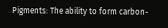Pigments: The ability to form carbon-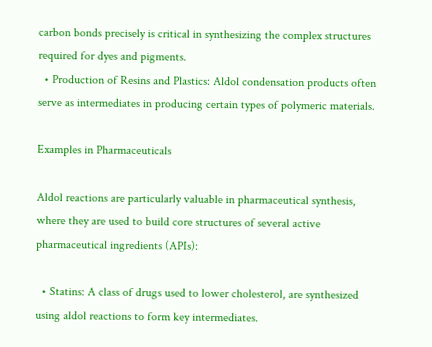carbon bonds precisely is critical in synthesizing the complex structures required for dyes and pigments.
  • Production of Resins and Plastics: Aldol condensation products often serve as intermediates in producing certain types of polymeric materials.

Examples in Pharmaceuticals

Aldol reactions are particularly valuable in pharmaceutical synthesis, where they are used to build core structures of several active pharmaceutical ingredients (APIs):

  • Statins: A class of drugs used to lower cholesterol, are synthesized using aldol reactions to form key intermediates.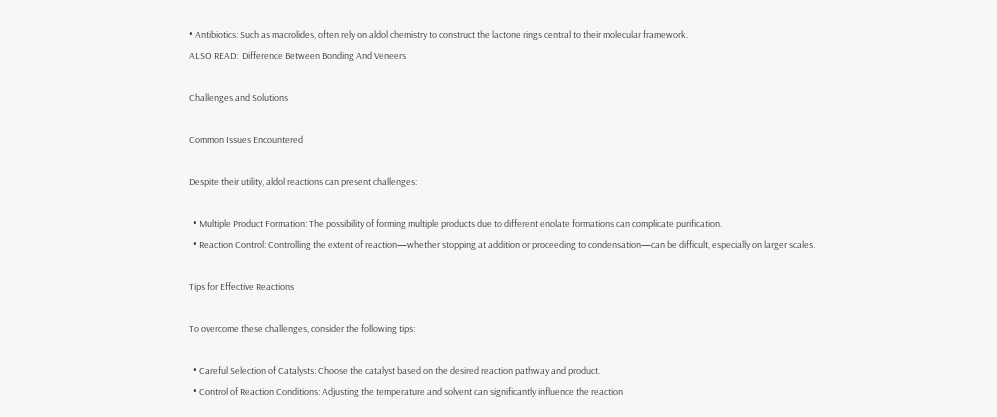• Antibiotics: Such as macrolides, often rely on aldol chemistry to construct the lactone rings central to their molecular framework.
ALSO READ:  Difference Between Bonding And Veneers

Challenges and Solutions

Common Issues Encountered

Despite their utility, aldol reactions can present challenges:

  • Multiple Product Formation: The possibility of forming multiple products due to different enolate formations can complicate purification.
  • Reaction Control: Controlling the extent of reaction—whether stopping at addition or proceeding to condensation—can be difficult, especially on larger scales.

Tips for Effective Reactions

To overcome these challenges, consider the following tips:

  • Careful Selection of Catalysts: Choose the catalyst based on the desired reaction pathway and product.
  • Control of Reaction Conditions: Adjusting the temperature and solvent can significantly influence the reaction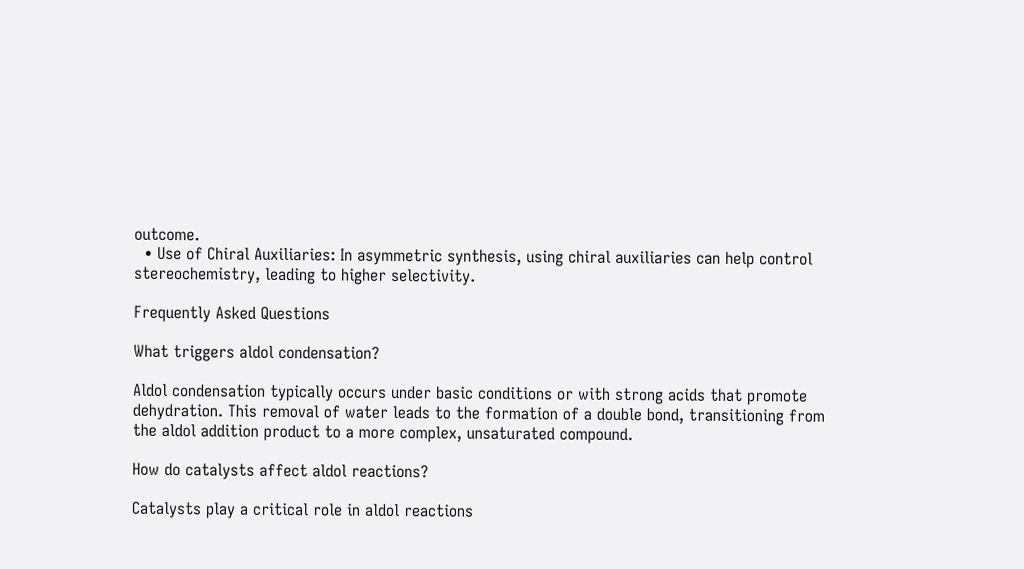outcome.
  • Use of Chiral Auxiliaries: In asymmetric synthesis, using chiral auxiliaries can help control stereochemistry, leading to higher selectivity.

Frequently Asked Questions

What triggers aldol condensation?

Aldol condensation typically occurs under basic conditions or with strong acids that promote dehydration. This removal of water leads to the formation of a double bond, transitioning from the aldol addition product to a more complex, unsaturated compound.

How do catalysts affect aldol reactions?

Catalysts play a critical role in aldol reactions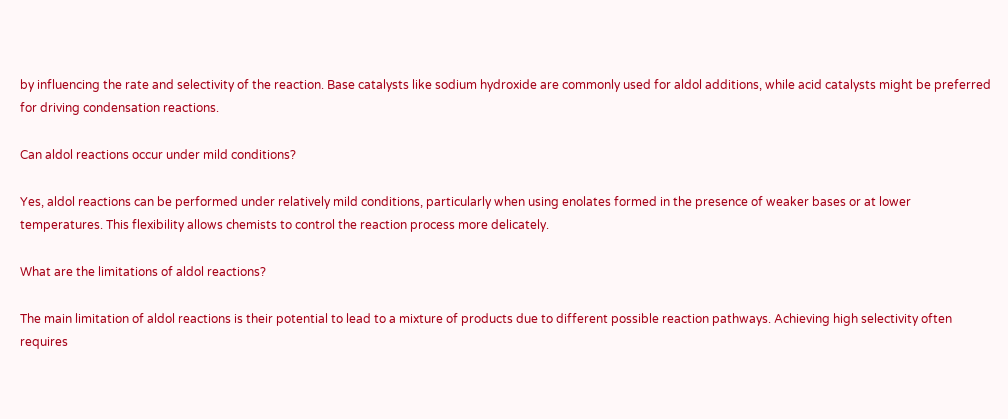by influencing the rate and selectivity of the reaction. Base catalysts like sodium hydroxide are commonly used for aldol additions, while acid catalysts might be preferred for driving condensation reactions.

Can aldol reactions occur under mild conditions?

Yes, aldol reactions can be performed under relatively mild conditions, particularly when using enolates formed in the presence of weaker bases or at lower temperatures. This flexibility allows chemists to control the reaction process more delicately.

What are the limitations of aldol reactions?

The main limitation of aldol reactions is their potential to lead to a mixture of products due to different possible reaction pathways. Achieving high selectivity often requires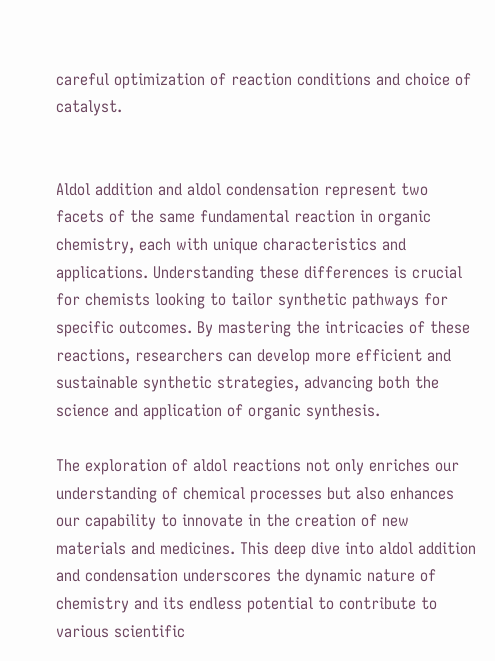careful optimization of reaction conditions and choice of catalyst.


Aldol addition and aldol condensation represent two facets of the same fundamental reaction in organic chemistry, each with unique characteristics and applications. Understanding these differences is crucial for chemists looking to tailor synthetic pathways for specific outcomes. By mastering the intricacies of these reactions, researchers can develop more efficient and sustainable synthetic strategies, advancing both the science and application of organic synthesis.

The exploration of aldol reactions not only enriches our understanding of chemical processes but also enhances our capability to innovate in the creation of new materials and medicines. This deep dive into aldol addition and condensation underscores the dynamic nature of chemistry and its endless potential to contribute to various scientific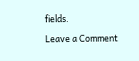fields.

Leave a Comment